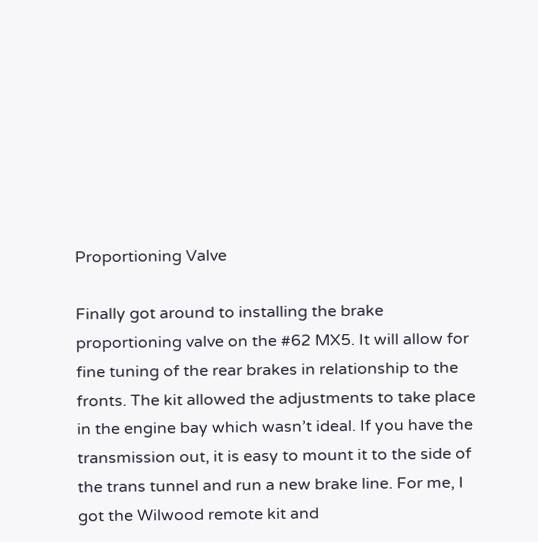Proportioning Valve

Finally got around to installing the brake proportioning valve on the #62 MX5. It will allow for fine tuning of the rear brakes in relationship to the fronts. The kit allowed the adjustments to take place in the engine bay which wasn’t ideal. If you have the transmission out, it is easy to mount it to the side of the trans tunnel and run a new brake line. For me, I got the Wilwood remote kit and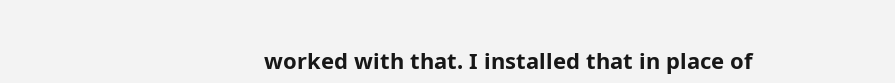worked with that. I installed that in place of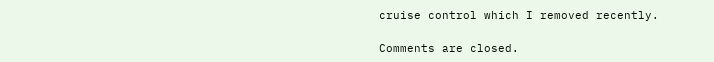cruise control which I removed recently.

Comments are closed.